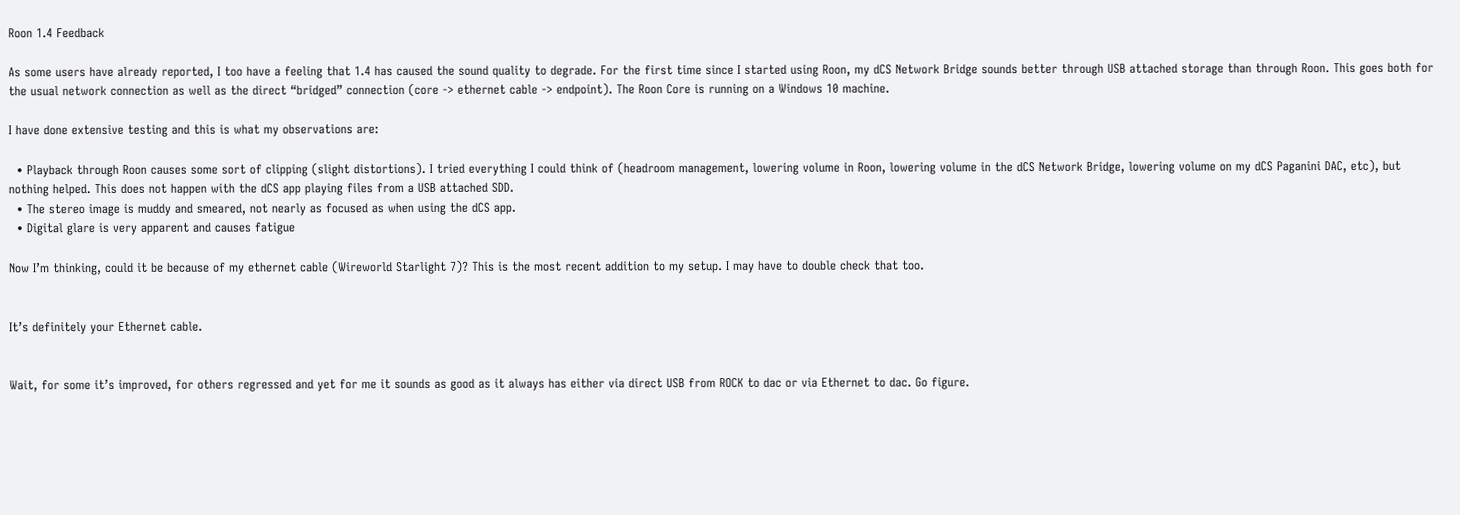Roon 1.4 Feedback

As some users have already reported, I too have a feeling that 1.4 has caused the sound quality to degrade. For the first time since I started using Roon, my dCS Network Bridge sounds better through USB attached storage than through Roon. This goes both for the usual network connection as well as the direct “bridged” connection (core -> ethernet cable -> endpoint). The Roon Core is running on a Windows 10 machine.

I have done extensive testing and this is what my observations are:

  • Playback through Roon causes some sort of clipping (slight distortions). I tried everything I could think of (headroom management, lowering volume in Roon, lowering volume in the dCS Network Bridge, lowering volume on my dCS Paganini DAC, etc), but nothing helped. This does not happen with the dCS app playing files from a USB attached SDD.
  • The stereo image is muddy and smeared, not nearly as focused as when using the dCS app.
  • Digital glare is very apparent and causes fatigue

Now I’m thinking, could it be because of my ethernet cable (Wireworld Starlight 7)? This is the most recent addition to my setup. I may have to double check that too.


It’s definitely your Ethernet cable.


Wait, for some it’s improved, for others regressed and yet for me it sounds as good as it always has either via direct USB from ROCK to dac or via Ethernet to dac. Go figure.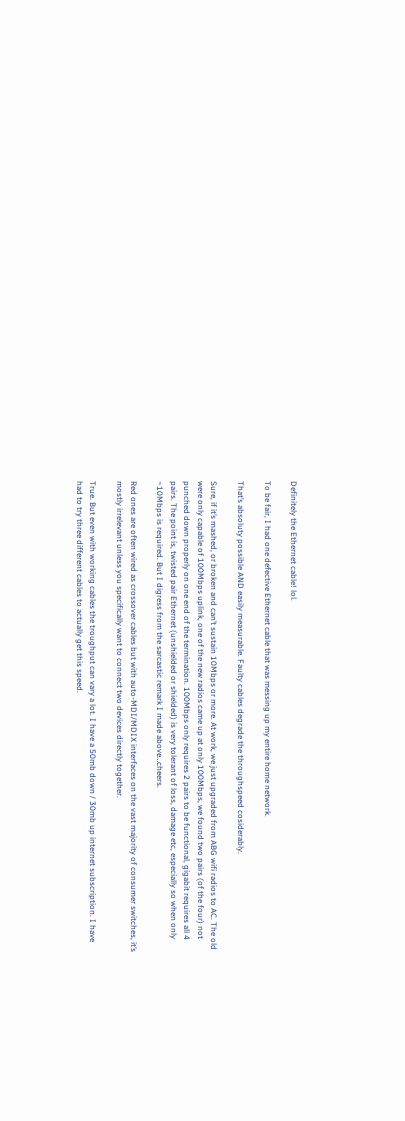Definitely the Ethernet cable! lol.

To be fair, I had one defective Ethernet cable that was messing up my entire home network.

That’s absoluty possible AND easily measurable. Faulty cables degrade the throughspeed cosiderably.

Sure, if it’s mashed, or broken and can’t sustain 10Mbps or more. At work, we just upgraded from ABG wifi radios to AC. The old were only capable of 100Mbps uplink, one of the new radios came up at only 100Mbps, we found two pairs (of the four) not punched down properly on one end of the termination. 100Mbps only requires 2 pairs to be functional, gigabit requires all 4 pairs. The point is, twisted pair Ethernet (unshielded or shielded) is very tolerant of loss, damage etc, especially so when only ~10Mbps is required. But I digress from the sarcastic remark I made above…cheers.

Red ones are often wired as crossover cables but with auto-MDI/MDIX interfaces on the vast majority of consumer switches, it’s mostly irrelevant unless you specifically want to connect two devices directly together.

True. But even with working cables the troughput can vary a lot. I have a 50mb down / 30mb up internet subscription. I have had to try three different cables to actually get this speed.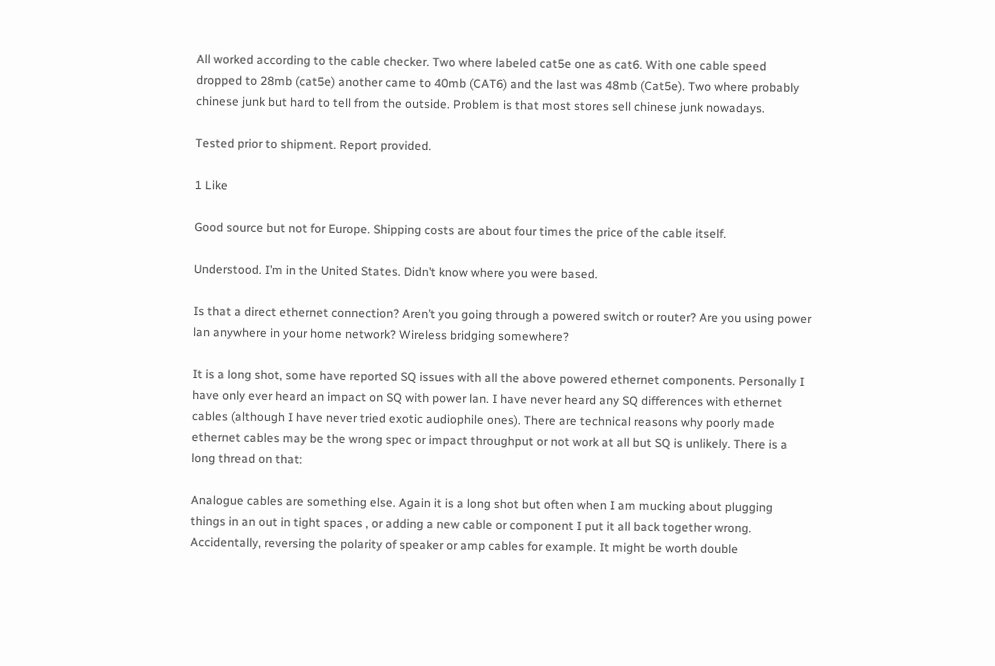All worked according to the cable checker. Two where labeled cat5e one as cat6. With one cable speed dropped to 28mb (cat5e) another came to 40mb (CAT6) and the last was 48mb (Cat5e). Two where probably chinese junk but hard to tell from the outside. Problem is that most stores sell chinese junk nowadays.

Tested prior to shipment. Report provided.

1 Like

Good source but not for Europe. Shipping costs are about four times the price of the cable itself.

Understood. I’m in the United States. Didn’t know where you were based.

Is that a direct ethernet connection? Aren’t you going through a powered switch or router? Are you using power lan anywhere in your home network? Wireless bridging somewhere?

It is a long shot, some have reported SQ issues with all the above powered ethernet components. Personally I have only ever heard an impact on SQ with power lan. I have never heard any SQ differences with ethernet cables (although I have never tried exotic audiophile ones). There are technical reasons why poorly made ethernet cables may be the wrong spec or impact throughput or not work at all but SQ is unlikely. There is a long thread on that:

Analogue cables are something else. Again it is a long shot but often when I am mucking about plugging things in an out in tight spaces , or adding a new cable or component I put it all back together wrong. Accidentally, reversing the polarity of speaker or amp cables for example. It might be worth double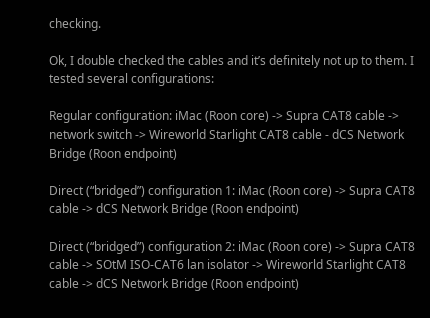checking.

Ok, I double checked the cables and it’s definitely not up to them. I tested several configurations:

Regular configuration: iMac (Roon core) -> Supra CAT8 cable -> network switch -> Wireworld Starlight CAT8 cable - dCS Network Bridge (Roon endpoint)

Direct (“bridged”) configuration 1: iMac (Roon core) -> Supra CAT8 cable -> dCS Network Bridge (Roon endpoint)

Direct (“bridged”) configuration 2: iMac (Roon core) -> Supra CAT8 cable -> SOtM ISO-CAT6 lan isolator -> Wireworld Starlight CAT8 cable -> dCS Network Bridge (Roon endpoint)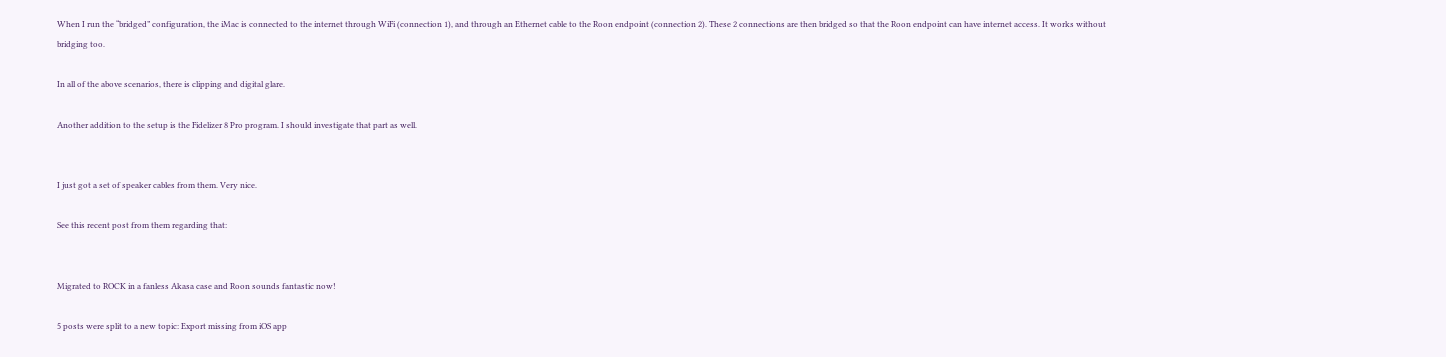When I run the “bridged” configuration, the iMac is connected to the internet through WiFi (connection 1), and through an Ethernet cable to the Roon endpoint (connection 2). These 2 connections are then bridged so that the Roon endpoint can have internet access. It works without bridging too.

In all of the above scenarios, there is clipping and digital glare.

Another addition to the setup is the Fidelizer 8 Pro program. I should investigate that part as well.


I just got a set of speaker cables from them. Very nice.

See this recent post from them regarding that:


Migrated to ROCK in a fanless Akasa case and Roon sounds fantastic now!

5 posts were split to a new topic: Export missing from iOS app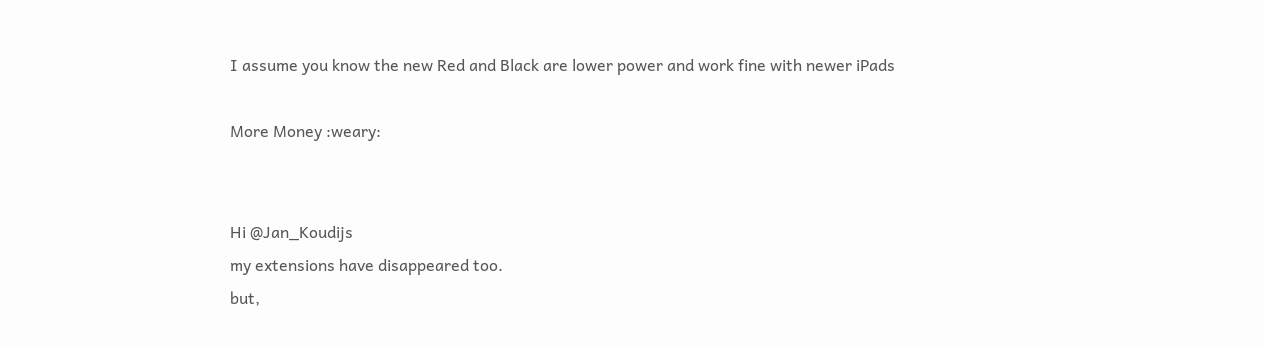I assume you know the new Red and Black are lower power and work fine with newer iPads

More Money :weary:


Hi @Jan_Koudijs
my extensions have disappeared too.
but,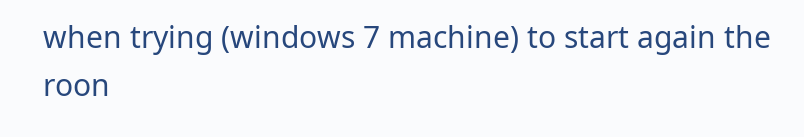when trying (windows 7 machine) to start again the roon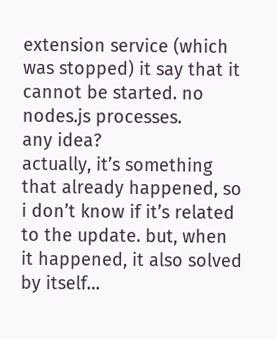extension service (which was stopped) it say that it cannot be started. no nodes.js processes.
any idea?
actually, it’s something that already happened, so i don’t know if it’s related to the update. but, when it happened, it also solved by itself…